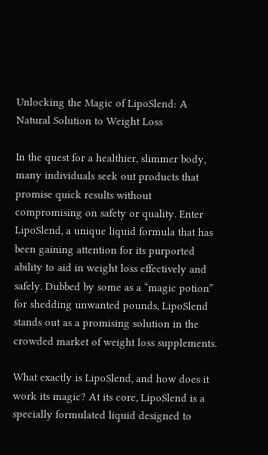Unlocking the Magic of LipoSlend: A Natural Solution to Weight Loss

In the quest for a healthier, slimmer body, many individuals seek out products that promise quick results without compromising on safety or quality. Enter LipoSlend, a unique liquid formula that has been gaining attention for its purported ability to aid in weight loss effectively and safely. Dubbed by some as a “magic potion” for shedding unwanted pounds, LipoSlend stands out as a promising solution in the crowded market of weight loss supplements.

What exactly is LipoSlend, and how does it work its magic? At its core, LipoSlend is a specially formulated liquid designed to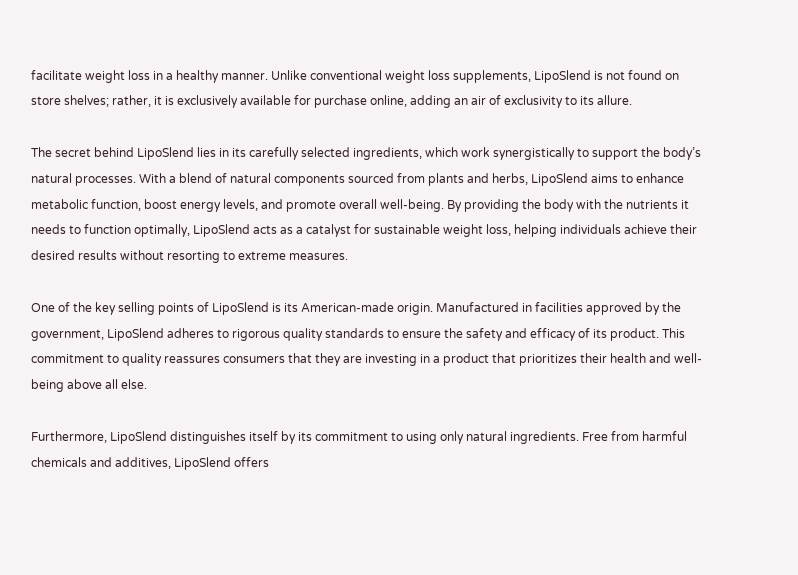facilitate weight loss in a healthy manner. Unlike conventional weight loss supplements, LipoSlend is not found on store shelves; rather, it is exclusively available for purchase online, adding an air of exclusivity to its allure.

The secret behind LipoSlend lies in its carefully selected ingredients, which work synergistically to support the body’s natural processes. With a blend of natural components sourced from plants and herbs, LipoSlend aims to enhance metabolic function, boost energy levels, and promote overall well-being. By providing the body with the nutrients it needs to function optimally, LipoSlend acts as a catalyst for sustainable weight loss, helping individuals achieve their desired results without resorting to extreme measures.

One of the key selling points of LipoSlend is its American-made origin. Manufactured in facilities approved by the government, LipoSlend adheres to rigorous quality standards to ensure the safety and efficacy of its product. This commitment to quality reassures consumers that they are investing in a product that prioritizes their health and well-being above all else.

Furthermore, LipoSlend distinguishes itself by its commitment to using only natural ingredients. Free from harmful chemicals and additives, LipoSlend offers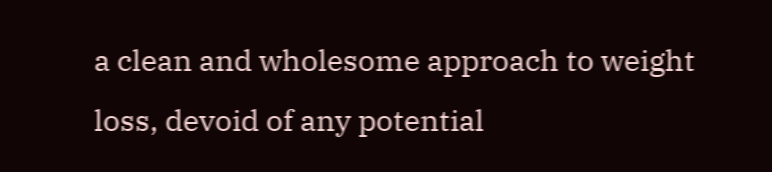a clean and wholesome approach to weight loss, devoid of any potential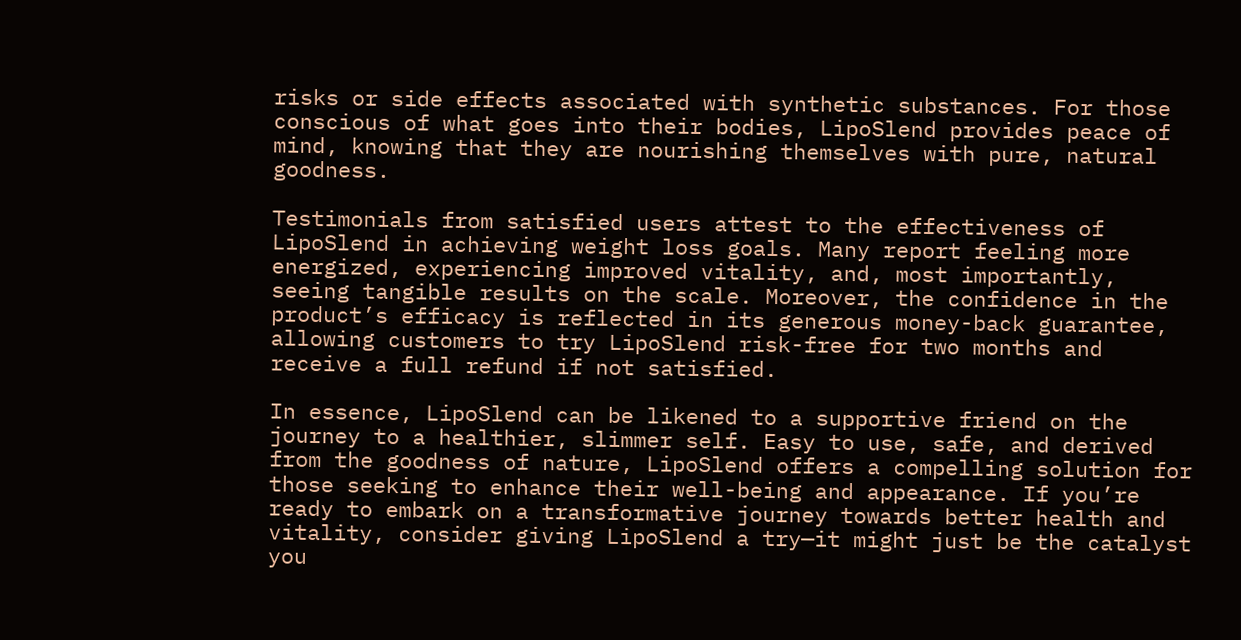risks or side effects associated with synthetic substances. For those conscious of what goes into their bodies, LipoSlend provides peace of mind, knowing that they are nourishing themselves with pure, natural goodness.

Testimonials from satisfied users attest to the effectiveness of LipoSlend in achieving weight loss goals. Many report feeling more energized, experiencing improved vitality, and, most importantly, seeing tangible results on the scale. Moreover, the confidence in the product’s efficacy is reflected in its generous money-back guarantee, allowing customers to try LipoSlend risk-free for two months and receive a full refund if not satisfied.

In essence, LipoSlend can be likened to a supportive friend on the journey to a healthier, slimmer self. Easy to use, safe, and derived from the goodness of nature, LipoSlend offers a compelling solution for those seeking to enhance their well-being and appearance. If you’re ready to embark on a transformative journey towards better health and vitality, consider giving LipoSlend a try—it might just be the catalyst you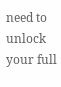need to unlock your full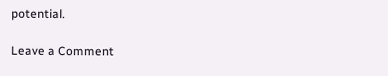potential.

Leave a Comment